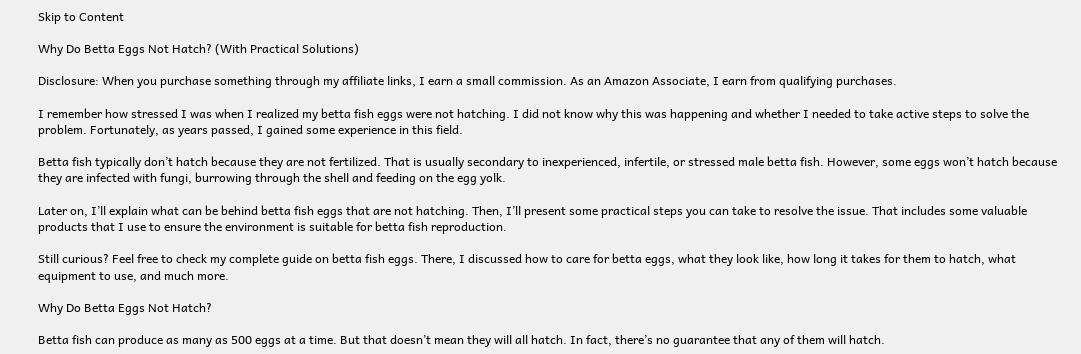Skip to Content

Why Do Betta Eggs Not Hatch? (With Practical Solutions)

Disclosure: When you purchase something through my affiliate links, I earn a small commission. As an Amazon Associate, I earn from qualifying purchases.

I remember how stressed I was when I realized my betta fish eggs were not hatching. I did not know why this was happening and whether I needed to take active steps to solve the problem. Fortunately, as years passed, I gained some experience in this field.

Betta fish typically don’t hatch because they are not fertilized. That is usually secondary to inexperienced, infertile, or stressed male betta fish. However, some eggs won’t hatch because they are infected with fungi, burrowing through the shell and feeding on the egg yolk.

Later on, I’ll explain what can be behind betta fish eggs that are not hatching. Then, I’ll present some practical steps you can take to resolve the issue. That includes some valuable products that I use to ensure the environment is suitable for betta fish reproduction.

Still curious? Feel free to check my complete guide on betta fish eggs. There, I discussed how to care for betta eggs, what they look like, how long it takes for them to hatch, what equipment to use, and much more.

Why Do Betta Eggs Not Hatch?

Betta fish can produce as many as 500 eggs at a time. But that doesn’t mean they will all hatch. In fact, there’s no guarantee that any of them will hatch.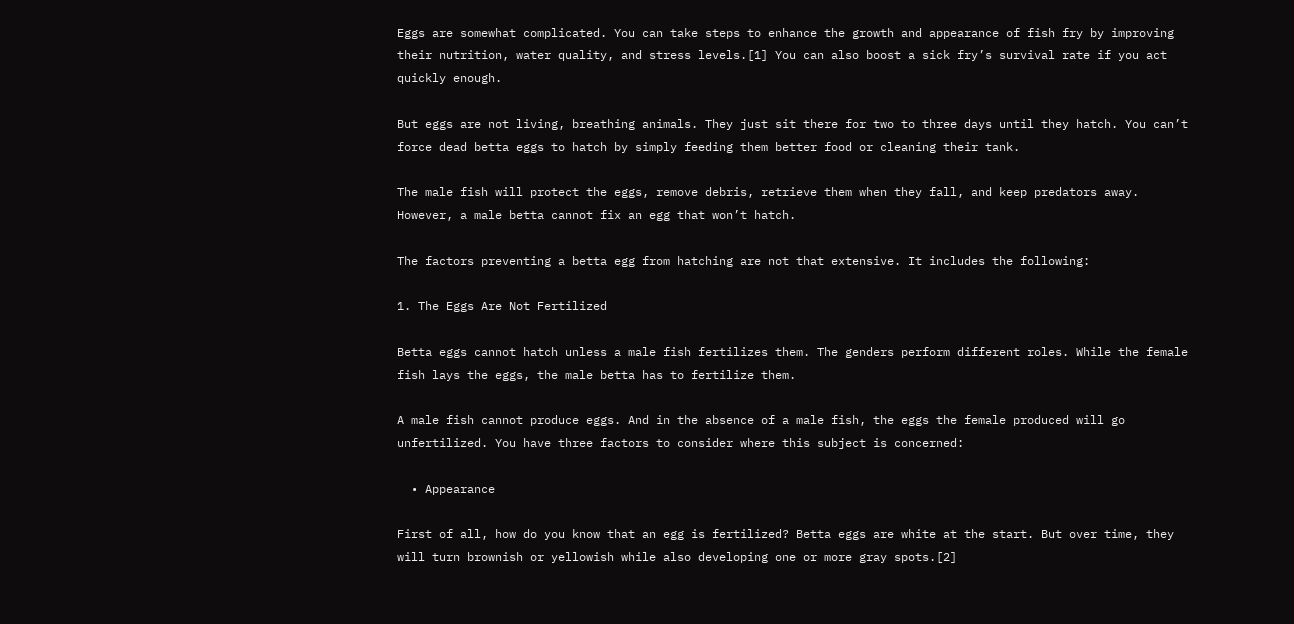Eggs are somewhat complicated. You can take steps to enhance the growth and appearance of fish fry by improving their nutrition, water quality, and stress levels.[1] You can also boost a sick fry’s survival rate if you act quickly enough.

But eggs are not living, breathing animals. They just sit there for two to three days until they hatch. You can’t force dead betta eggs to hatch by simply feeding them better food or cleaning their tank.

The male fish will protect the eggs, remove debris, retrieve them when they fall, and keep predators away. However, a male betta cannot fix an egg that won’t hatch.

The factors preventing a betta egg from hatching are not that extensive. It includes the following:

1. The Eggs Are Not Fertilized

Betta eggs cannot hatch unless a male fish fertilizes them. The genders perform different roles. While the female fish lays the eggs, the male betta has to fertilize them.

A male fish cannot produce eggs. And in the absence of a male fish, the eggs the female produced will go unfertilized. You have three factors to consider where this subject is concerned:

  • Appearance

First of all, how do you know that an egg is fertilized? Betta eggs are white at the start. But over time, they will turn brownish or yellowish while also developing one or more gray spots.[2]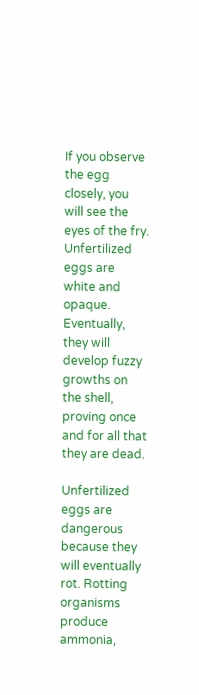If you observe the egg closely, you will see the eyes of the fry. Unfertilized eggs are white and opaque. Eventually, they will develop fuzzy growths on the shell, proving once and for all that they are dead.

Unfertilized eggs are dangerous because they will eventually rot. Rotting organisms produce ammonia,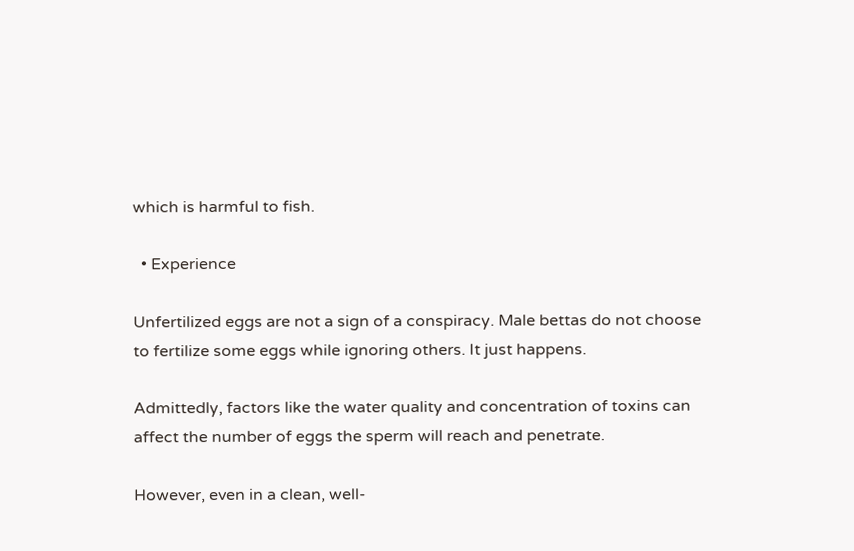which is harmful to fish.

  • Experience

Unfertilized eggs are not a sign of a conspiracy. Male bettas do not choose to fertilize some eggs while ignoring others. It just happens.

Admittedly, factors like the water quality and concentration of toxins can affect the number of eggs the sperm will reach and penetrate.

However, even in a clean, well-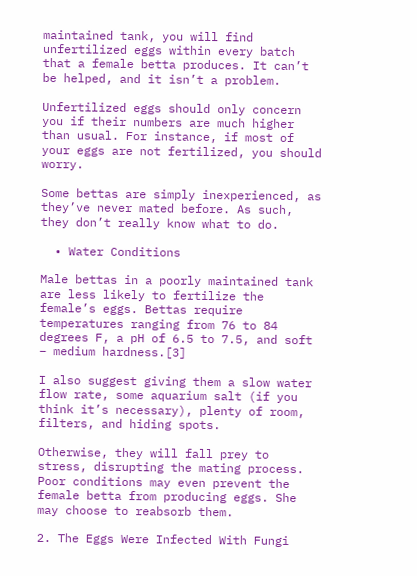maintained tank, you will find unfertilized eggs within every batch that a female betta produces. It can’t be helped, and it isn’t a problem.

Unfertilized eggs should only concern you if their numbers are much higher than usual. For instance, if most of your eggs are not fertilized, you should worry.

Some bettas are simply inexperienced, as they’ve never mated before. As such, they don’t really know what to do.

  • Water Conditions

Male bettas in a poorly maintained tank are less likely to fertilize the female’s eggs. Bettas require temperatures ranging from 76 to 84 degrees F, a pH of 6.5 to 7.5, and soft – medium hardness.[3]

I also suggest giving them a slow water flow rate, some aquarium salt (if you think it’s necessary), plenty of room, filters, and hiding spots.

Otherwise, they will fall prey to stress, disrupting the mating process. Poor conditions may even prevent the female betta from producing eggs. She may choose to reabsorb them.

2. The Eggs Were Infected With Fungi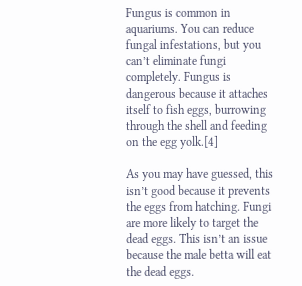Fungus is common in aquariums. You can reduce fungal infestations, but you can’t eliminate fungi completely. Fungus is dangerous because it attaches itself to fish eggs, burrowing through the shell and feeding on the egg yolk.[4]

As you may have guessed, this isn’t good because it prevents the eggs from hatching. Fungi are more likely to target the dead eggs. This isn’t an issue because the male betta will eat the dead eggs.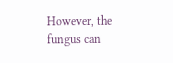However, the fungus can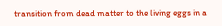transition from dead matter to the living eggs in a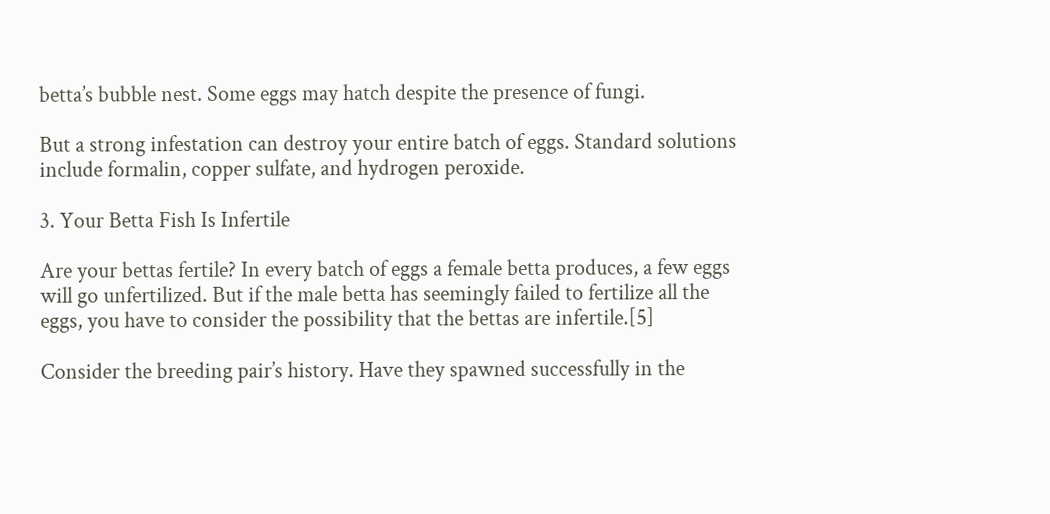betta’s bubble nest. Some eggs may hatch despite the presence of fungi.

But a strong infestation can destroy your entire batch of eggs. Standard solutions include formalin, copper sulfate, and hydrogen peroxide.

3. Your Betta Fish Is Infertile

Are your bettas fertile? In every batch of eggs a female betta produces, a few eggs will go unfertilized. But if the male betta has seemingly failed to fertilize all the eggs, you have to consider the possibility that the bettas are infertile.[5]

Consider the breeding pair’s history. Have they spawned successfully in the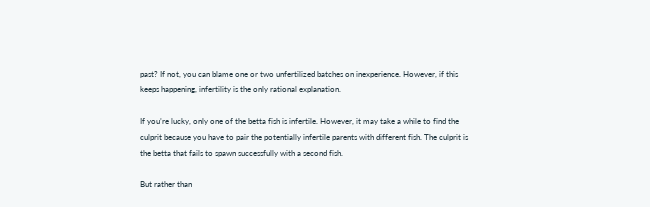past? If not, you can blame one or two unfertilized batches on inexperience. However, if this keeps happening, infertility is the only rational explanation.

If you’re lucky, only one of the betta fish is infertile. However, it may take a while to find the culprit because you have to pair the potentially infertile parents with different fish. The culprit is the betta that fails to spawn successfully with a second fish.

But rather than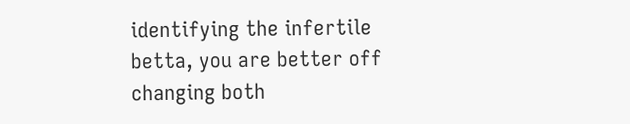identifying the infertile betta, you are better off changing both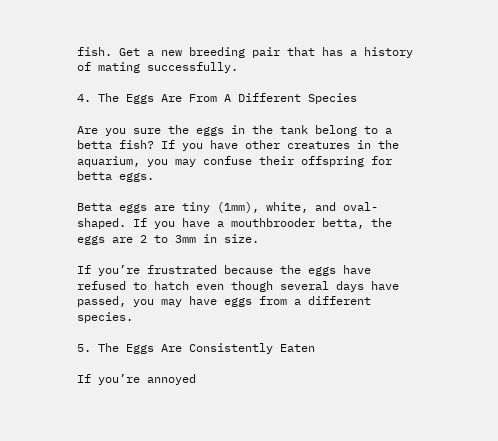fish. Get a new breeding pair that has a history of mating successfully.

4. The Eggs Are From A Different Species

Are you sure the eggs in the tank belong to a betta fish? If you have other creatures in the aquarium, you may confuse their offspring for betta eggs.

Betta eggs are tiny (1mm), white, and oval-shaped. If you have a mouthbrooder betta, the eggs are 2 to 3mm in size.

If you’re frustrated because the eggs have refused to hatch even though several days have passed, you may have eggs from a different species.

5. The Eggs Are Consistently Eaten

If you’re annoyed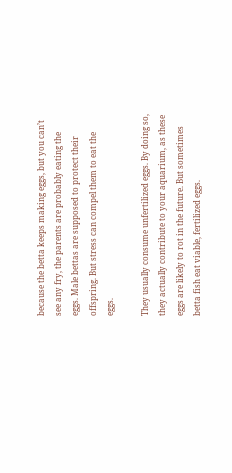because the betta keeps making eggs, but you can’t see any fry, the parents are probably eating the eggs. Male bettas are supposed to protect their offspring. But stress can compel them to eat the eggs.

They usually consume unfertilized eggs. By doing so, they actually contribute to your aquarium, as these eggs are likely to rot in the future. But sometimes betta fish eat viable, fertilized eggs.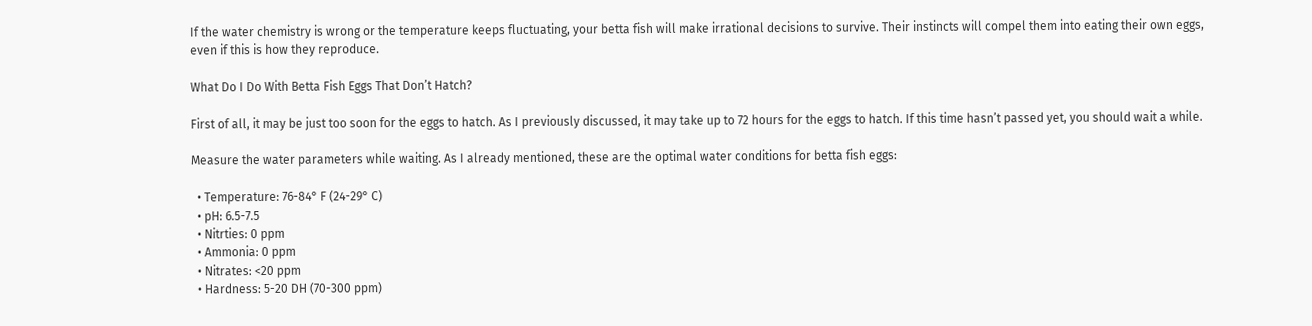If the water chemistry is wrong or the temperature keeps fluctuating, your betta fish will make irrational decisions to survive. Their instincts will compel them into eating their own eggs, even if this is how they reproduce.

What Do I Do With Betta Fish Eggs That Don’t Hatch?

First of all, it may be just too soon for the eggs to hatch. As I previously discussed, it may take up to 72 hours for the eggs to hatch. If this time hasn’t passed yet, you should wait a while.

Measure the water parameters while waiting. As I already mentioned, these are the optimal water conditions for betta fish eggs:

  • Temperature: 76-84° F (24-29° C)
  • pH: 6.5-7.5
  • Nitrties: 0 ppm
  • Ammonia: 0 ppm
  • Nitrates: <20 ppm
  • Hardness: 5-20 DH (70-300 ppm)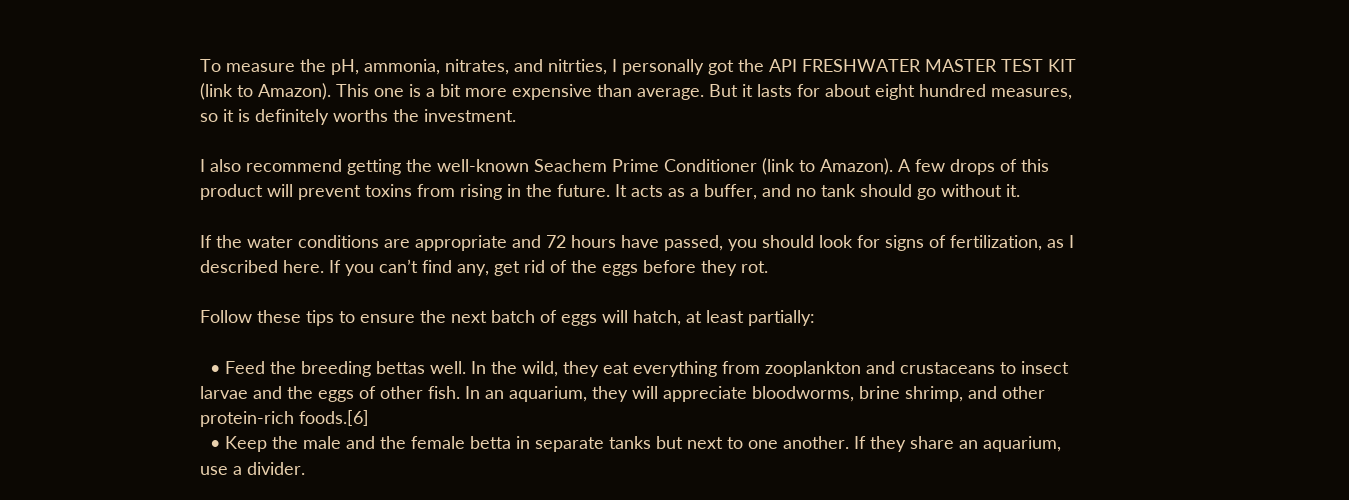To measure the pH, ammonia, nitrates, and nitrties, I personally got the API FRESHWATER MASTER TEST KIT (link to Amazon). This one is a bit more expensive than average. But it lasts for about eight hundred measures, so it is definitely worths the investment.

I also recommend getting the well-known Seachem Prime Conditioner (link to Amazon). A few drops of this product will prevent toxins from rising in the future. It acts as a buffer, and no tank should go without it.

If the water conditions are appropriate and 72 hours have passed, you should look for signs of fertilization, as I described here. If you can’t find any, get rid of the eggs before they rot.

Follow these tips to ensure the next batch of eggs will hatch, at least partially:

  • Feed the breeding bettas well. In the wild, they eat everything from zooplankton and crustaceans to insect larvae and the eggs of other fish. In an aquarium, they will appreciate bloodworms, brine shrimp, and other protein-rich foods.[6]
  • Keep the male and the female betta in separate tanks but next to one another. If they share an aquarium, use a divider.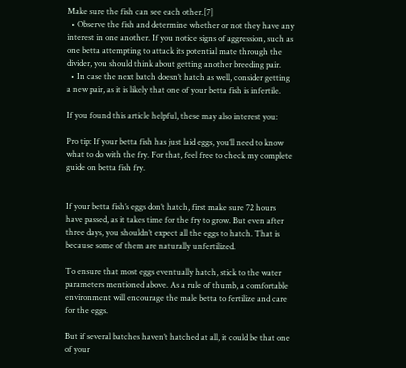Make sure the fish can see each other.[7]
  • Observe the fish and determine whether or not they have any interest in one another. If you notice signs of aggression, such as one betta attempting to attack its potential mate through the divider, you should think about getting another breeding pair.
  • In case the next batch doesn’t hatch as well, consider getting a new pair, as it is likely that one of your betta fish is infertile.

If you found this article helpful, these may also interest you:

Pro tip: If your betta fish has just laid eggs, you’ll need to know what to do with the fry. For that, feel free to check my complete guide on betta fish fry.


If your betta fish’s eggs don’t hatch, first make sure 72 hours have passed, as it takes time for the fry to grow. But even after three days, you shouldn’t expect all the eggs to hatch. That is because some of them are naturally unfertilized.

To ensure that most eggs eventually hatch, stick to the water parameters mentioned above. As a rule of thumb, a comfortable environment will encourage the male betta to fertilize and care for the eggs.

But if several batches haven’t hatched at all, it could be that one of your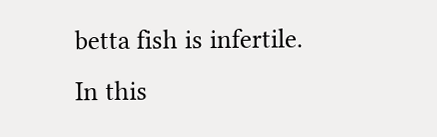betta fish is infertile. In this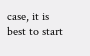case, it is best to start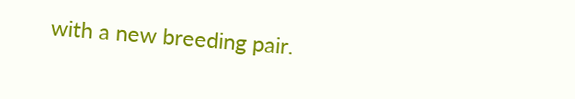with a new breeding pair.